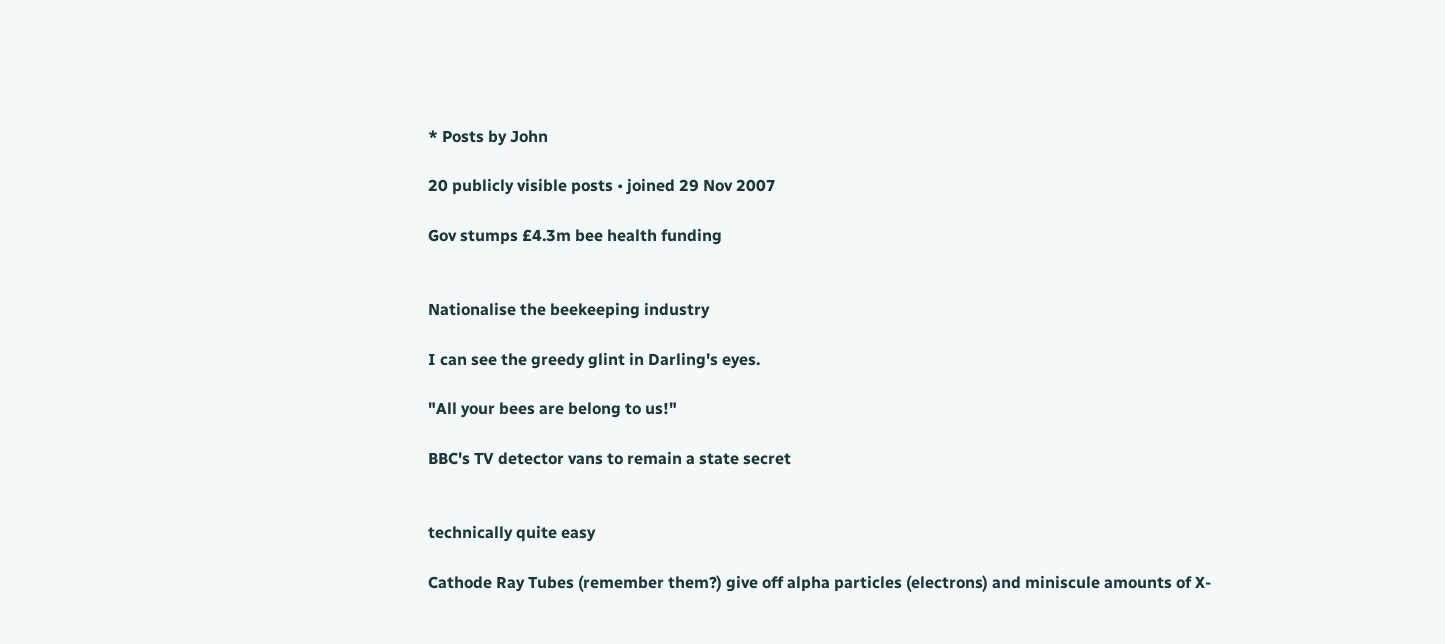* Posts by John

20 publicly visible posts • joined 29 Nov 2007

Gov stumps £4.3m bee health funding


Nationalise the beekeeping industry

I can see the greedy glint in Darling's eyes.

"All your bees are belong to us!"

BBC's TV detector vans to remain a state secret


technically quite easy

Cathode Ray Tubes (remember them?) give off alpha particles (electrons) and miniscule amounts of X-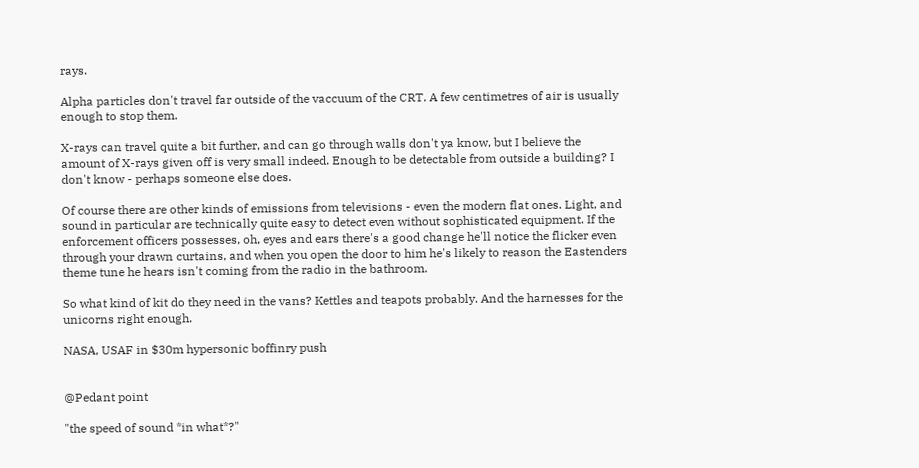rays.

Alpha particles don't travel far outside of the vaccuum of the CRT. A few centimetres of air is usually enough to stop them.

X-rays can travel quite a bit further, and can go through walls don't ya know, but I believe the amount of X-rays given off is very small indeed. Enough to be detectable from outside a building? I don't know - perhaps someone else does.

Of course there are other kinds of emissions from televisions - even the modern flat ones. Light, and sound in particular are technically quite easy to detect even without sophisticated equipment. If the enforcement officers possesses, oh, eyes and ears there's a good change he'll notice the flicker even through your drawn curtains, and when you open the door to him he's likely to reason the Eastenders theme tune he hears isn't coming from the radio in the bathroom.

So what kind of kit do they need in the vans? Kettles and teapots probably. And the harnesses for the unicorns right enough.

NASA, USAF in $30m hypersonic boffinry push


@Pedant point

"the speed of sound *in what*?"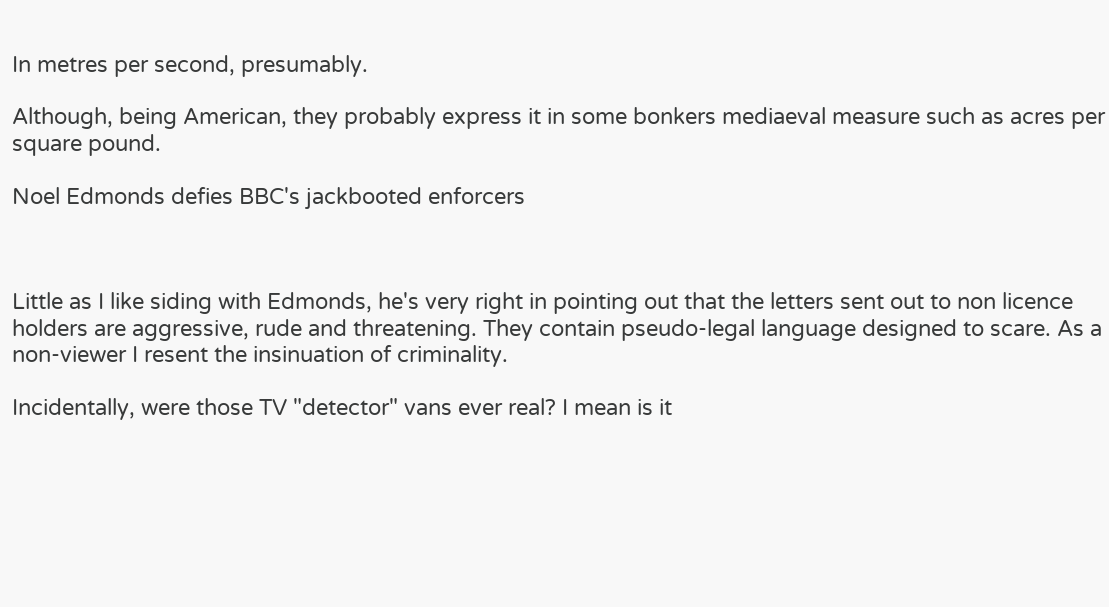In metres per second, presumably.

Although, being American, they probably express it in some bonkers mediaeval measure such as acres per square pound.

Noel Edmonds defies BBC's jackbooted enforcers



Little as I like siding with Edmonds, he's very right in pointing out that the letters sent out to non licence holders are aggressive, rude and threatening. They contain pseudo-legal language designed to scare. As a non-viewer I resent the insinuation of criminality.

Incidentally, were those TV "detector" vans ever real? I mean is it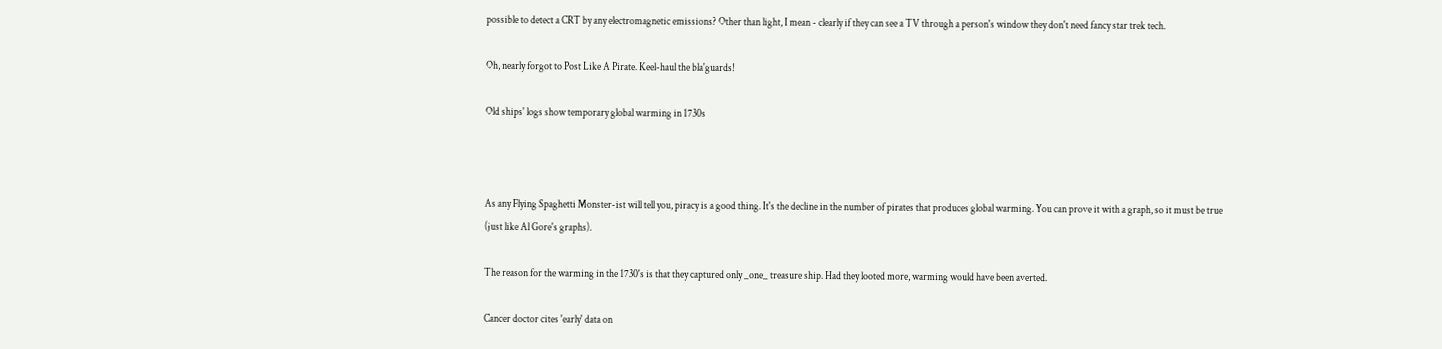possible to detect a CRT by any electromagnetic emissions? Other than light, I mean - clearly if they can see a TV through a person's window they don't need fancy star trek tech.

Oh, nearly forgot to Post Like A Pirate. Keel-haul the bla'guards!

Old ships' logs show temporary global warming in 1730s



As any Flying Spaghetti Monster-ist will tell you, piracy is a good thing. It's the decline in the number of pirates that produces global warming. You can prove it with a graph, so it must be true (just like Al Gore's graphs).

The reason for the warming in the 1730's is that they captured only _one_ treasure ship. Had they looted more, warming would have been averted.

Cancer doctor cites 'early' data on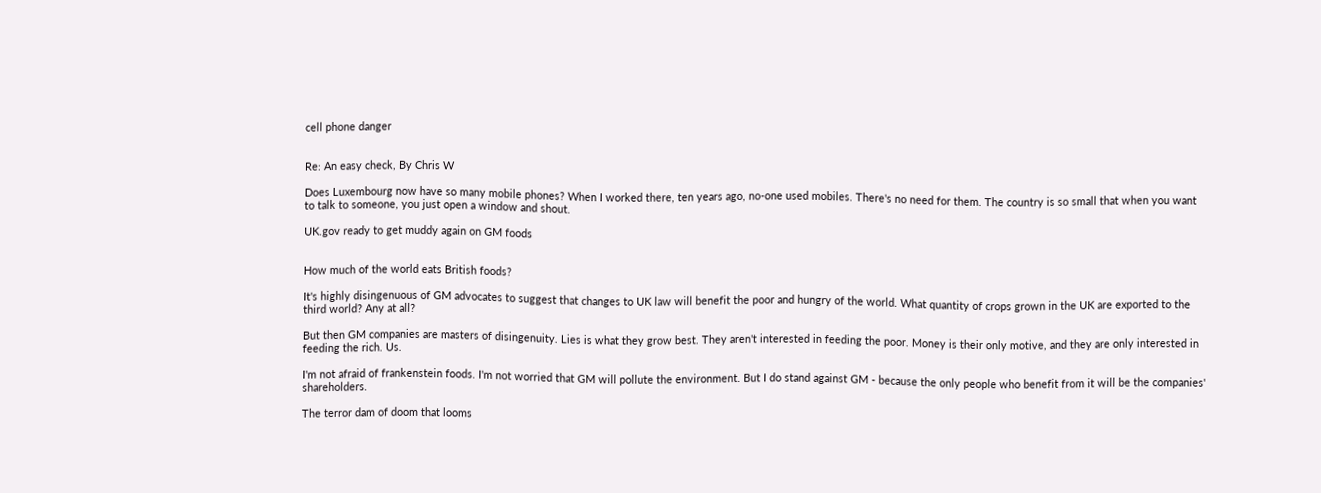cell phone danger


Re: An easy check, By Chris W

Does Luxembourg now have so many mobile phones? When I worked there, ten years ago, no-one used mobiles. There's no need for them. The country is so small that when you want to talk to someone, you just open a window and shout.

UK.gov ready to get muddy again on GM foods


How much of the world eats British foods?

It's highly disingenuous of GM advocates to suggest that changes to UK law will benefit the poor and hungry of the world. What quantity of crops grown in the UK are exported to the third world? Any at all?

But then GM companies are masters of disingenuity. Lies is what they grow best. They aren't interested in feeding the poor. Money is their only motive, and they are only interested in feeding the rich. Us.

I'm not afraid of frankenstein foods. I'm not worried that GM will pollute the environment. But I do stand against GM - because the only people who benefit from it will be the companies' shareholders.

The terror dam of doom that looms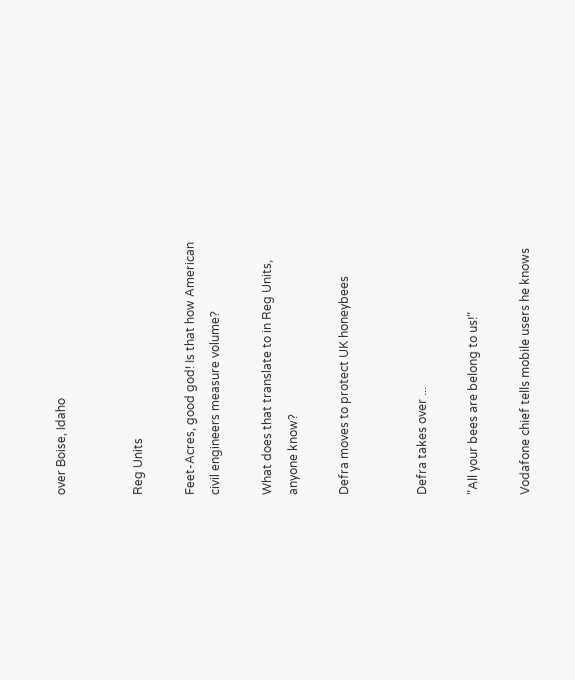over Boise, Idaho


Reg Units

Feet-Acres, good god! Is that how American civil engineers measure volume?

What does that translate to in Reg Units, anyone know?

Defra moves to protect UK honeybees


Defra takes over ...

"All your bees are belong to us!"

Vodafone chief tells mobile users he knows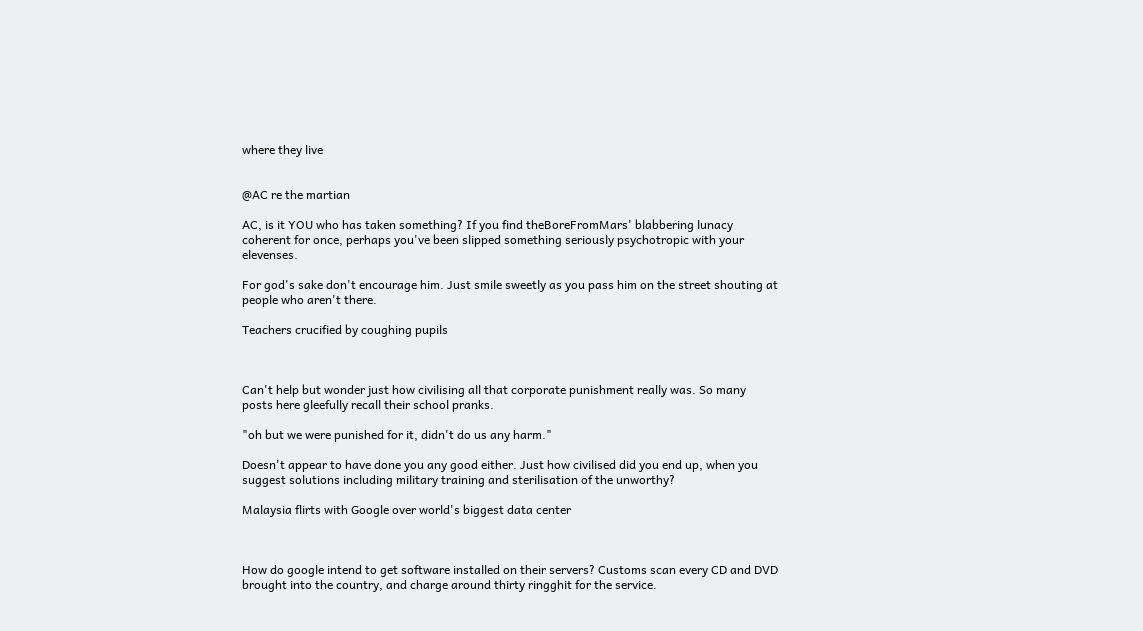where they live


@AC re the martian

AC, is it YOU who has taken something? If you find theBoreFromMars' blabbering lunacy coherent for once, perhaps you've been slipped something seriously psychotropic with your elevenses.

For god's sake don't encourage him. Just smile sweetly as you pass him on the street shouting at people who aren't there.

Teachers crucified by coughing pupils



Can't help but wonder just how civilising all that corporate punishment really was. So many posts here gleefully recall their school pranks.

"oh but we were punished for it, didn't do us any harm."

Doesn't appear to have done you any good either. Just how civilised did you end up, when you suggest solutions including military training and sterilisation of the unworthy?

Malaysia flirts with Google over world's biggest data center



How do google intend to get software installed on their servers? Customs scan every CD and DVD brought into the country, and charge around thirty ringghit for the service.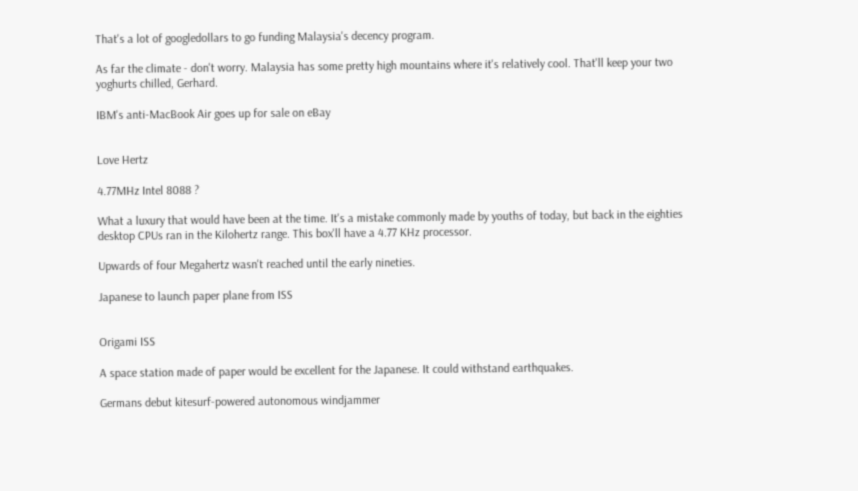That's a lot of googledollars to go funding Malaysia's decency program.

As far the climate - don't worry. Malaysia has some pretty high mountains where it's relatively cool. That'll keep your two yoghurts chilled, Gerhard.

IBM's anti-MacBook Air goes up for sale on eBay


Love Hertz

4.77MHz Intel 8088 ?

What a luxury that would have been at the time. It's a mistake commonly made by youths of today, but back in the eighties desktop CPUs ran in the Kilohertz range. This box'll have a 4.77 KHz processor.

Upwards of four Megahertz wasn't reached until the early nineties.

Japanese to launch paper plane from ISS


Origami ISS

A space station made of paper would be excellent for the Japanese. It could withstand earthquakes.

Germans debut kitesurf-powered autonomous windjammer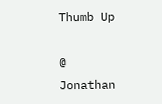Thumb Up

@ Jonathan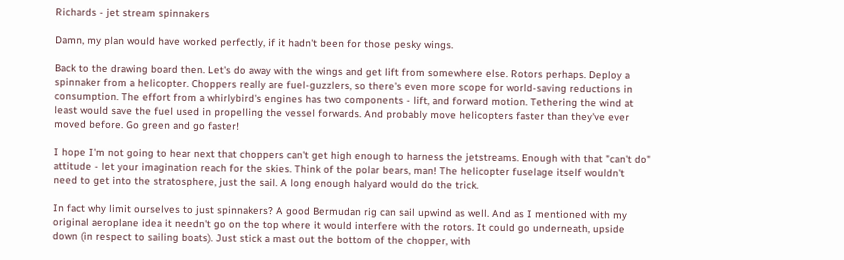Richards - jet stream spinnakers

Damn, my plan would have worked perfectly, if it hadn't been for those pesky wings.

Back to the drawing board then. Let's do away with the wings and get lift from somewhere else. Rotors perhaps. Deploy a spinnaker from a helicopter. Choppers really are fuel-guzzlers, so there's even more scope for world-saving reductions in consumption. The effort from a whirlybird's engines has two components - lift, and forward motion. Tethering the wind at least would save the fuel used in propelling the vessel forwards. And probably move helicopters faster than they've ever moved before. Go green and go faster!

I hope I'm not going to hear next that choppers can't get high enough to harness the jetstreams. Enough with that "can't do" attitude - let your imagination reach for the skies. Think of the polar bears, man! The helicopter fuselage itself wouldn't need to get into the stratosphere, just the sail. A long enough halyard would do the trick.

In fact why limit ourselves to just spinnakers? A good Bermudan rig can sail upwind as well. And as I mentioned with my original aeroplane idea it needn't go on the top where it would interfere with the rotors. It could go underneath, upside down (in respect to sailing boats). Just stick a mast out the bottom of the chopper, with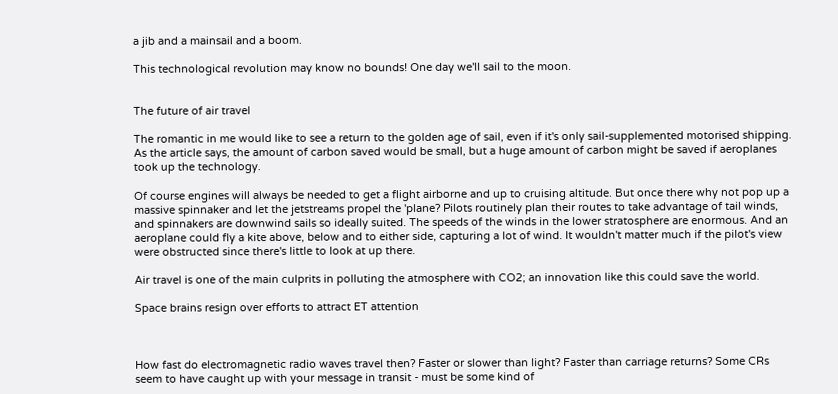a jib and a mainsail and a boom.

This technological revolution may know no bounds! One day we'll sail to the moon.


The future of air travel

The romantic in me would like to see a return to the golden age of sail, even if it's only sail-supplemented motorised shipping. As the article says, the amount of carbon saved would be small, but a huge amount of carbon might be saved if aeroplanes took up the technology.

Of course engines will always be needed to get a flight airborne and up to cruising altitude. But once there why not pop up a massive spinnaker and let the jetstreams propel the 'plane? Pilots routinely plan their routes to take advantage of tail winds, and spinnakers are downwind sails so ideally suited. The speeds of the winds in the lower stratosphere are enormous. And an aeroplane could fly a kite above, below and to either side, capturing a lot of wind. It wouldn't matter much if the pilot's view were obstructed since there's little to look at up there.

Air travel is one of the main culprits in polluting the atmosphere with CO2; an innovation like this could save the world.

Space brains resign over efforts to attract ET attention



How fast do electromagnetic radio waves travel then? Faster or slower than light? Faster than carriage returns? Some CRs seem to have caught up with your message in transit - must be some kind of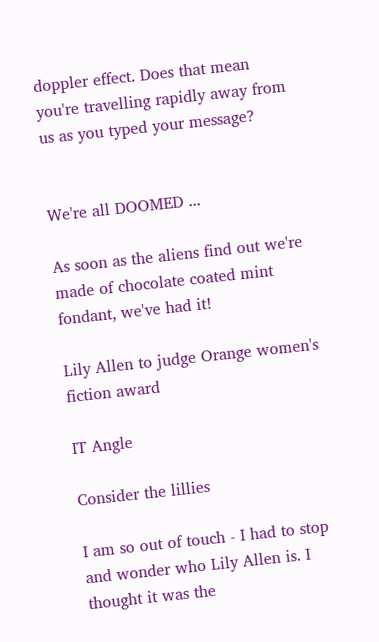doppler effect. Does that mean you're travelling rapidly away from us as you typed your message?


We're all DOOMED ...

As soon as the aliens find out we're made of chocolate coated mint fondant, we've had it!

Lily Allen to judge Orange women's fiction award

IT Angle

Consider the lillies

I am so out of touch - I had to stop and wonder who Lily Allen is. I thought it was the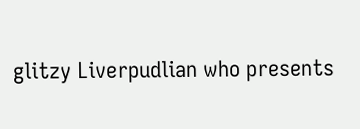glitzy Liverpudlian who presents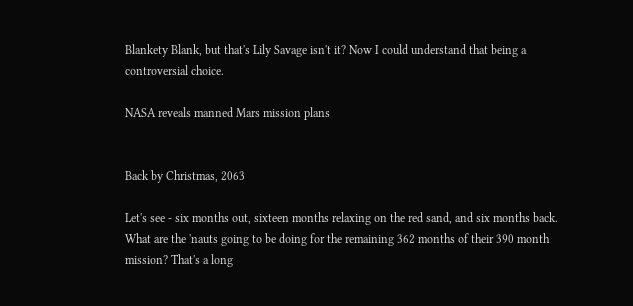Blankety Blank, but that's Lily Savage isn't it? Now I could understand that being a controversial choice.

NASA reveals manned Mars mission plans


Back by Christmas, 2063

Let's see - six months out, sixteen months relaxing on the red sand, and six months back. What are the 'nauts going to be doing for the remaining 362 months of their 390 month mission? That's a long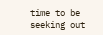time to be seeking out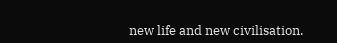new life and new civilisation.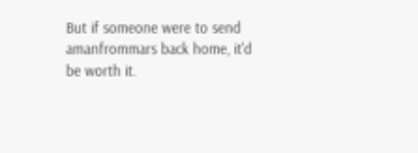But if someone were to send amanfrommars back home, it'd be worth it.